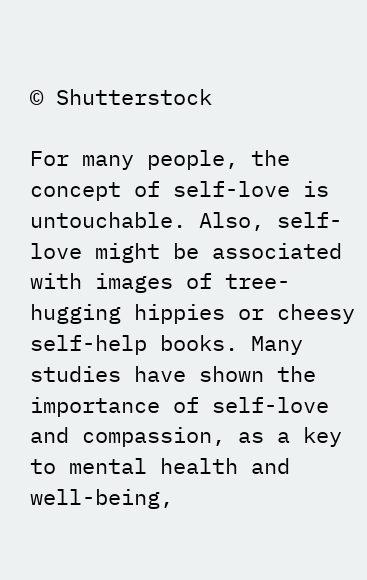© Shutterstock

For many people, the concept of self-love is untouchable. Also, self-love might be associated with images of tree-hugging hippies or cheesy self-help books. Many studies have shown the importance of self-love and compassion, as a key to mental health and well-being,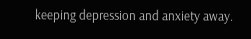keeping depression and anxiety away.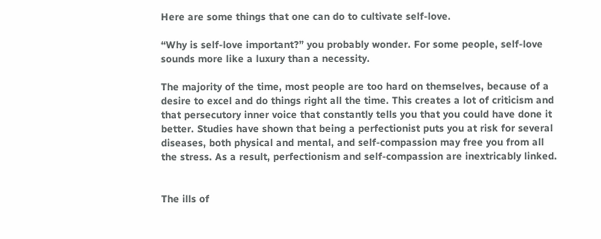Here are some things that one can do to cultivate self-love.

“Why is self-love important?” you probably wonder. For some people, self-love sounds more like a luxury than a necessity.

The majority of the time, most people are too hard on themselves, because of a desire to excel and do things right all the time. This creates a lot of criticism and that persecutory inner voice that constantly tells you that you could have done it better. Studies have shown that being a perfectionist puts you at risk for several diseases, both physical and mental, and self-compassion may free you from all the stress. As a result, perfectionism and self-compassion are inextricably linked.


The ills of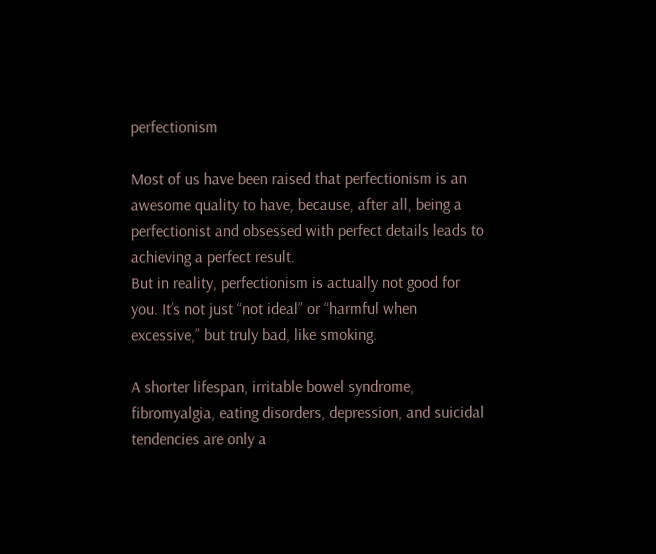perfectionism

Most of us have been raised that perfectionism is an awesome quality to have, because, after all, being a perfectionist and obsessed with perfect details leads to achieving a perfect result.
But in reality, perfectionism is actually not good for you. It’s not just “not ideal” or “harmful when excessive,” but truly bad, like smoking.

A shorter lifespan, irritable bowel syndrome, fibromyalgia, eating disorders, depression, and suicidal tendencies are only a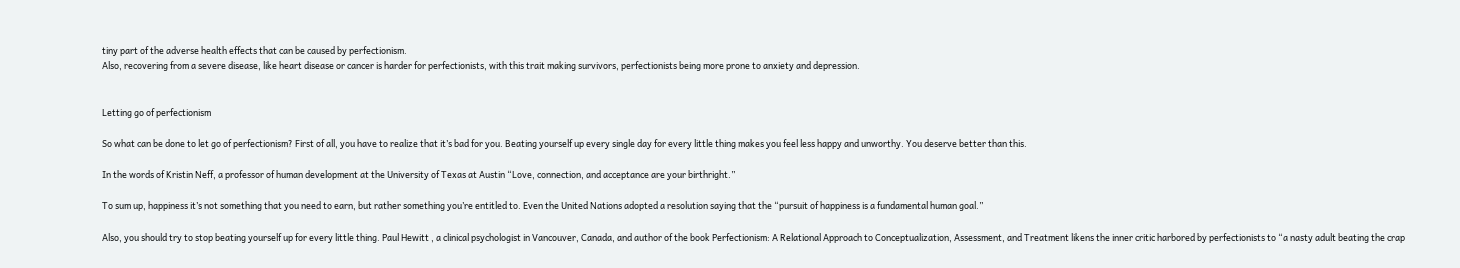tiny part of the adverse health effects that can be caused by perfectionism.
Also, recovering from a severe disease, like heart disease or cancer is harder for perfectionists, with this trait making survivors, perfectionists being more prone to anxiety and depression.


Letting go of perfectionism

So what can be done to let go of perfectionism? First of all, you have to realize that it’s bad for you. Beating yourself up every single day for every little thing makes you feel less happy and unworthy. You deserve better than this.

In the words of Kristin Neff, a professor of human development at the University of Texas at Austin “Love, connection, and acceptance are your birthright.”

To sum up, happiness it’s not something that you need to earn, but rather something you’re entitled to. Even the United Nations adopted a resolution saying that the “pursuit of happiness is a fundamental human goal.”

Also, you should try to stop beating yourself up for every little thing. Paul Hewitt , a clinical psychologist in Vancouver, Canada, and author of the book Perfectionism: A Relational Approach to Conceptualization, Assessment, and Treatment likens the inner critic harbored by perfectionists to “a nasty adult beating the crap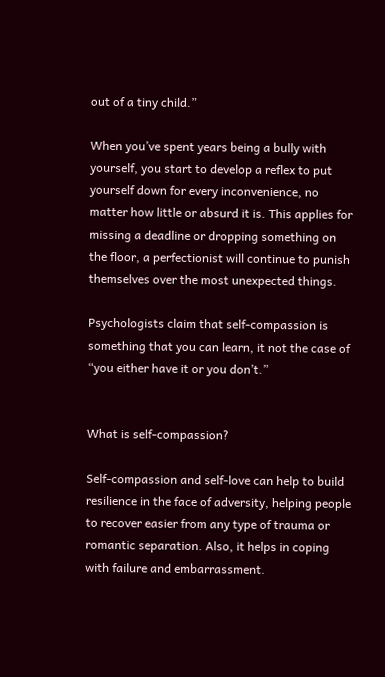out of a tiny child.”

When you’ve spent years being a bully with yourself, you start to develop a reflex to put yourself down for every inconvenience, no matter how little or absurd it is. This applies for missing a deadline or dropping something on the floor, a perfectionist will continue to punish themselves over the most unexpected things.

Psychologists claim that self-compassion is something that you can learn, it not the case of “you either have it or you don’t.”


What is self-compassion?

Self-compassion and self-love can help to build resilience in the face of adversity, helping people to recover easier from any type of trauma or romantic separation. Also, it helps in coping with failure and embarrassment.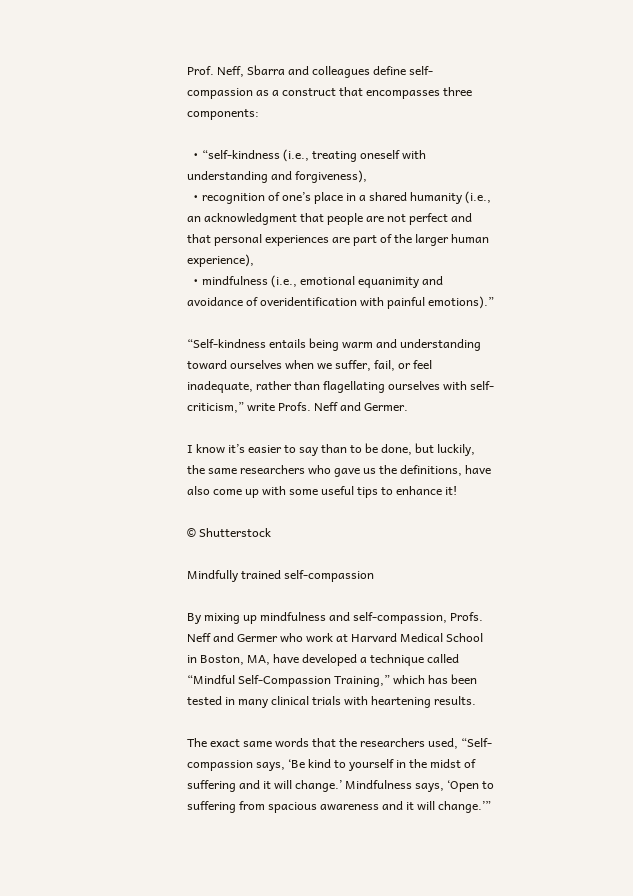Prof. Neff, Sbarra and colleagues define self-compassion as a construct that encompasses three components:

  • “self-kindness (i.e., treating oneself with understanding and forgiveness),
  • recognition of one’s place in a shared humanity (i.e., an acknowledgment that people are not perfect and that personal experiences are part of the larger human experience),
  • mindfulness (i.e., emotional equanimity and avoidance of overidentification with painful emotions).”

“Self-kindness entails being warm and understanding toward ourselves when we suffer, fail, or feel inadequate, rather than flagellating ourselves with self-criticism,” write Profs. Neff and Germer.

I know it’s easier to say than to be done, but luckily, the same researchers who gave us the definitions, have also come up with some useful tips to enhance it!

© Shutterstock

Mindfully trained self-compassion

By mixing up mindfulness and self-compassion, Profs. Neff and Germer who work at Harvard Medical School in Boston, MA, have developed a technique called “Mindful Self-Compassion Training,” which has been tested in many clinical trials with heartening results.

The exact same words that the researchers used, “Self-compassion says, ‘Be kind to yourself in the midst of suffering and it will change.’ Mindfulness says, ‘Open to suffering from spacious awareness and it will change.’”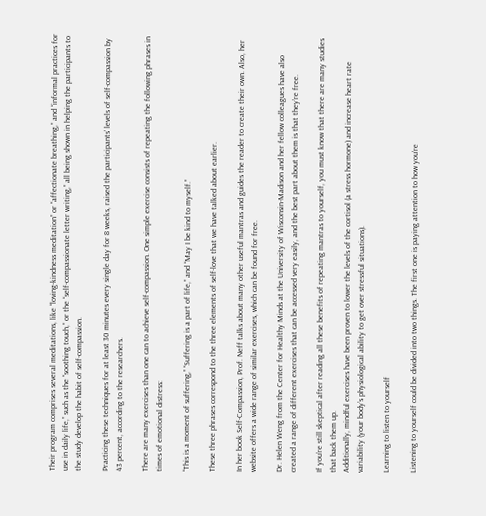Their program comprises several meditations, like “loving-kindness meditation” or “affectionate breathing,” and “informal practices for use in daily life,” such as the “soothing touch,” or the “self-compassionate letter writing,” all being shown in helping the participants to the study develop the habit of self-compassion.

Practicing these techniques for at least 30 minutes every single day for 8 weeks, raised the participants’ levels of self-compassion by 43 percent, according to the researchers.

There are many exercises than one can to achieve self-compassion. One simple exercise consists of repeating the following phrases in times of emotional distress:

“This is a moment of suffering,” “Suffering is a part of life,” and “May I be kind to myself.”

These three phrases correspond to the three elements of self-love that we have talked about earlier.

In her book Self-Compassion, Prof. Neff talks about many other useful mantras and guides the reader to create their own. Also, her website offers a wide range of similar exercises, which can be found for free.

Dr. Helen Weng from the Center for Healthy Minds at the University of Wisconsin-Madison and her fellow colleagues have also created a range of different exercises that can be accessed very easily, and the best part about them is that they’re free.

If you’re still skeptical after reading all these benefits of repeating mantras to yourself, you must know that there are many studies that back them up.
Additionally, mindful exercises have been proven to lower the levels of the cortisol (a stress hormone) and increase heart rate variability (your body’s physiological ability to get over stressful situations).

Learning to listen to yourself

Listening to yourself could be divided into two things. The first one is paying attention to how you’re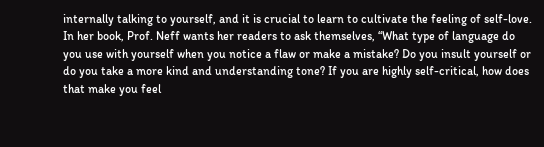internally talking to yourself, and it is crucial to learn to cultivate the feeling of self-love.
In her book, Prof. Neff wants her readers to ask themselves, “What type of language do you use with yourself when you notice a flaw or make a mistake? Do you insult yourself or do you take a more kind and understanding tone? If you are highly self-critical, how does that make you feel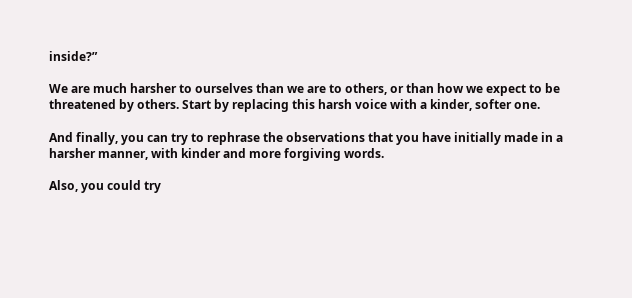inside?”

We are much harsher to ourselves than we are to others, or than how we expect to be threatened by others. Start by replacing this harsh voice with a kinder, softer one.

And finally, you can try to rephrase the observations that you have initially made in a harsher manner, with kinder and more forgiving words.

Also, you could try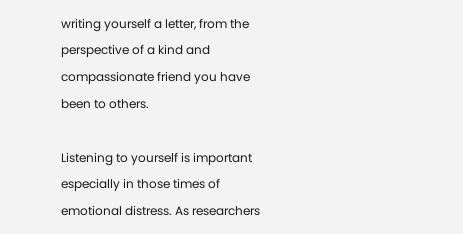writing yourself a letter, from the perspective of a kind and compassionate friend you have been to others.

Listening to yourself is important especially in those times of emotional distress. As researchers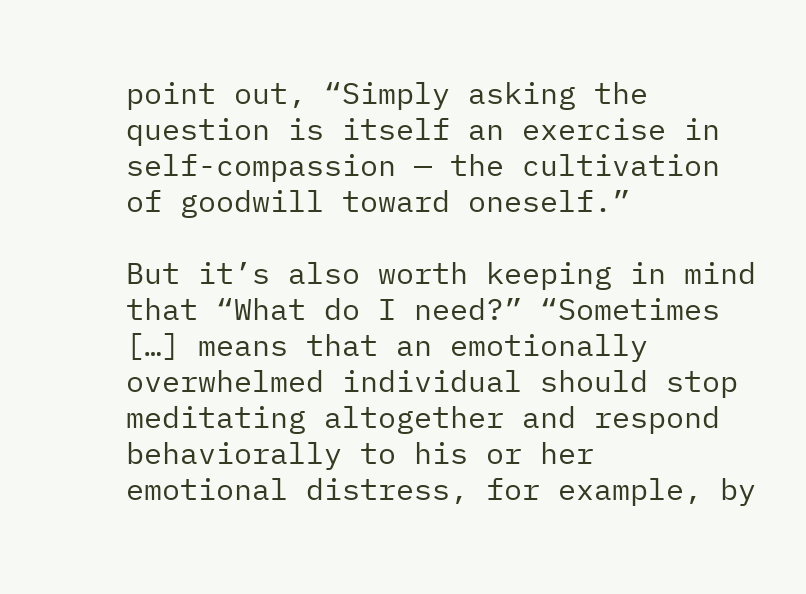point out, “Simply asking the question is itself an exercise in self-compassion — the cultivation of goodwill toward oneself.”

But it’s also worth keeping in mind that “What do I need?” “Sometimes […] means that an emotionally overwhelmed individual should stop meditating altogether and respond behaviorally to his or her emotional distress, for example, by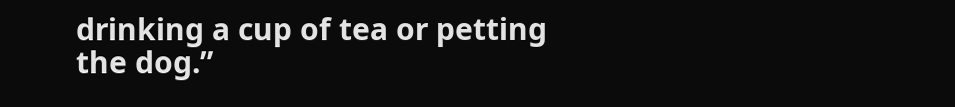drinking a cup of tea or petting the dog.”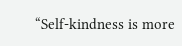“Self-kindness is more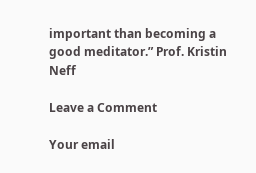important than becoming a good meditator.” Prof. Kristin Neff

Leave a Comment

Your email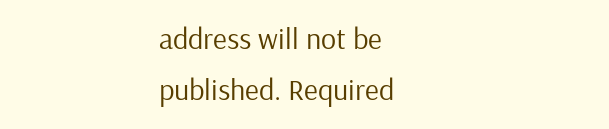address will not be published. Required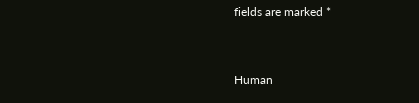fields are marked *


Human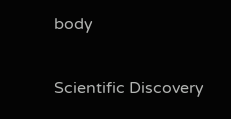body

Scientific Discovery